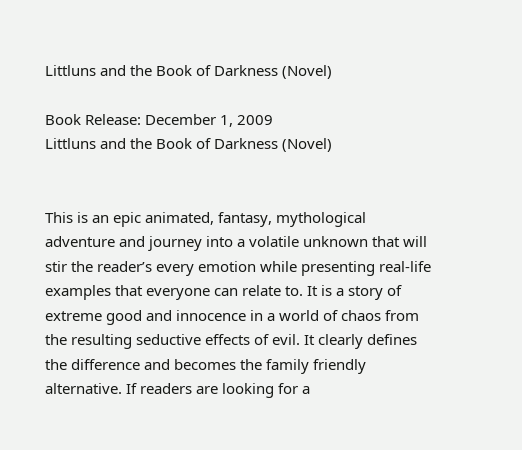Littluns and the Book of Darkness (Novel)

Book Release: December 1, 2009
Littluns and the Book of Darkness (Novel)


This is an epic animated, fantasy, mythological adventure and journey into a volatile unknown that will stir the reader’s every emotion while presenting real-life examples that everyone can relate to. It is a story of extreme good and innocence in a world of chaos from the resulting seductive effects of evil. It clearly defines the difference and becomes the family friendly alternative. If readers are looking for a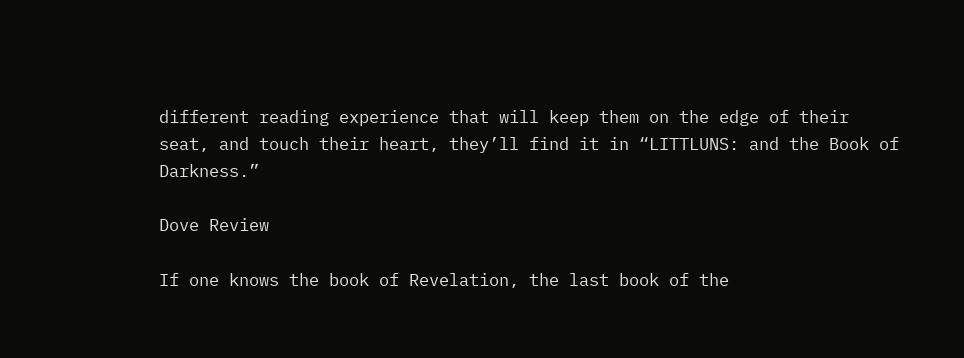different reading experience that will keep them on the edge of their seat, and touch their heart, they’ll find it in “LITTLUNS: and the Book of Darkness.”

Dove Review

If one knows the book of Revelation, the last book of the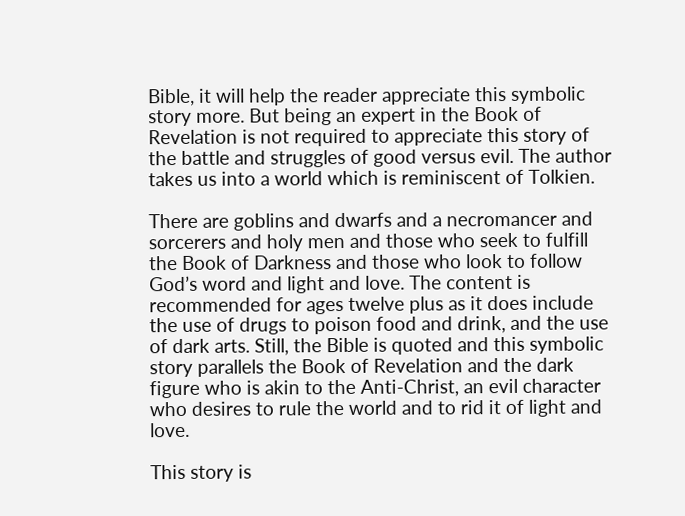Bible, it will help the reader appreciate this symbolic story more. But being an expert in the Book of Revelation is not required to appreciate this story of the battle and struggles of good versus evil. The author takes us into a world which is reminiscent of Tolkien.

There are goblins and dwarfs and a necromancer and sorcerers and holy men and those who seek to fulfill the Book of Darkness and those who look to follow God’s word and light and love. The content is recommended for ages twelve plus as it does include the use of drugs to poison food and drink, and the use of dark arts. Still, the Bible is quoted and this symbolic story parallels the Book of Revelation and the dark figure who is akin to the Anti-Christ, an evil character who desires to rule the world and to rid it of light and love.

This story is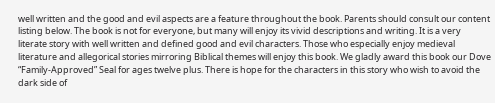well written and the good and evil aspects are a feature throughout the book. Parents should consult our content listing below. The book is not for everyone, but many will enjoy its vivid descriptions and writing. It is a very literate story with well written and defined good and evil characters. Those who especially enjoy medieval literature and allegorical stories mirroring Biblical themes will enjoy this book. We gladly award this book our Dove “Family-Approved” Seal for ages twelve plus. There is hope for the characters in this story who wish to avoid the dark side of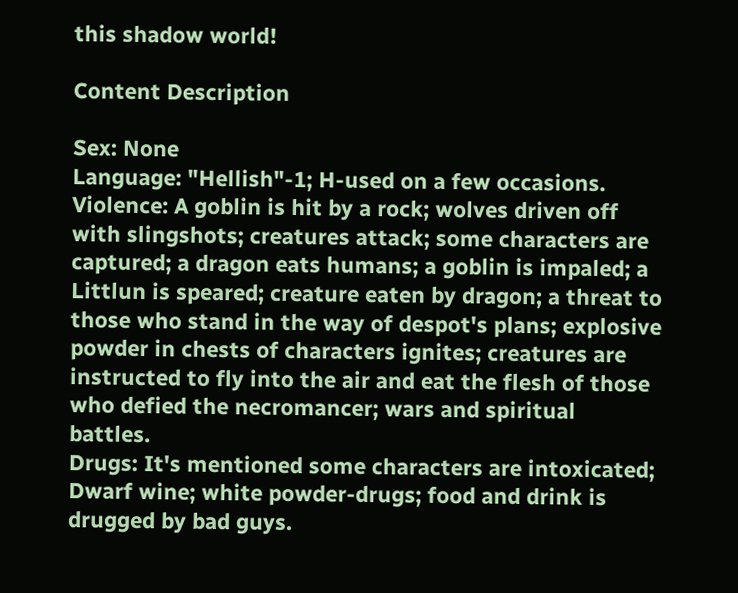this shadow world!

Content Description

Sex: None
Language: "Hellish"-1; H-used on a few occasions.
Violence: A goblin is hit by a rock; wolves driven off with slingshots; creatures attack; some characters are captured; a dragon eats humans; a goblin is impaled; a Littlun is speared; creature eaten by dragon; a threat to those who stand in the way of despot's plans; explosive powder in chests of characters ignites; creatures are instructed to fly into the air and eat the flesh of those who defied the necromancer; wars and spiritual battles.
Drugs: It's mentioned some characters are intoxicated; Dwarf wine; white powder-drugs; food and drink is drugged by bad guys.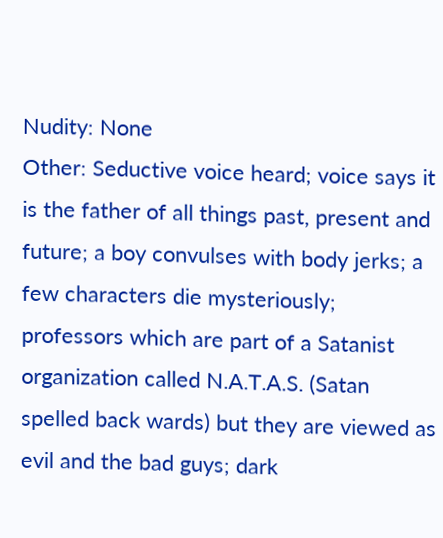Nudity: None
Other: Seductive voice heard; voice says it is the father of all things past, present and future; a boy convulses with body jerks; a few characters die mysteriously; professors which are part of a Satanist organization called N.A.T.A.S. (Satan spelled back wards) but they are viewed as evil and the bad guys; dark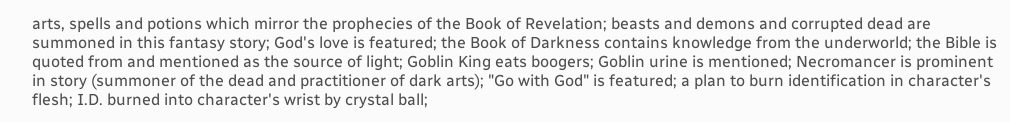arts, spells and potions which mirror the prophecies of the Book of Revelation; beasts and demons and corrupted dead are summoned in this fantasy story; God's love is featured; the Book of Darkness contains knowledge from the underworld; the Bible is quoted from and mentioned as the source of light; Goblin King eats boogers; Goblin urine is mentioned; Necromancer is prominent in story (summoner of the dead and practitioner of dark arts); "Go with God" is featured; a plan to burn identification in character's flesh; I.D. burned into character's wrist by crystal ball;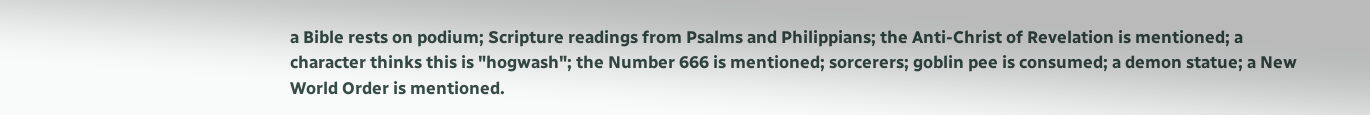a Bible rests on podium; Scripture readings from Psalms and Philippians; the Anti-Christ of Revelation is mentioned; a character thinks this is "hogwash"; the Number 666 is mentioned; sorcerers; goblin pee is consumed; a demon statue; a New World Order is mentioned.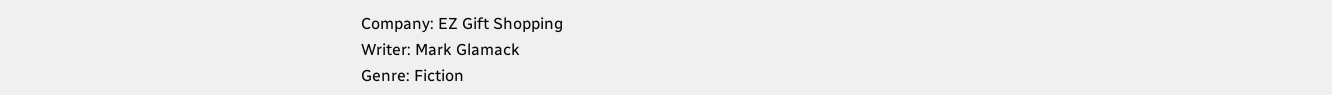Company: EZ Gift Shopping
Writer: Mark Glamack
Genre: Fiction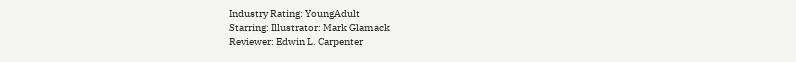Industry Rating: YoungAdult
Starring: Illustrator: Mark Glamack
Reviewer: Edwin L. Carpenter